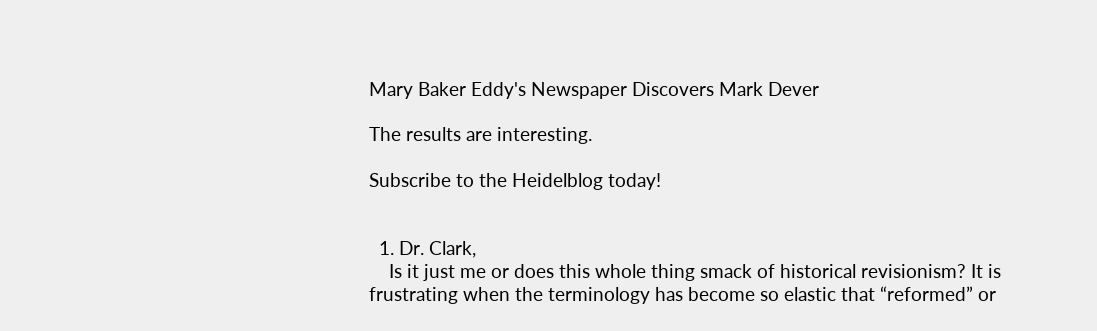Mary Baker Eddy's Newspaper Discovers Mark Dever

The results are interesting.

Subscribe to the Heidelblog today!


  1. Dr. Clark,
    Is it just me or does this whole thing smack of historical revisionism? It is frustrating when the terminology has become so elastic that “reformed” or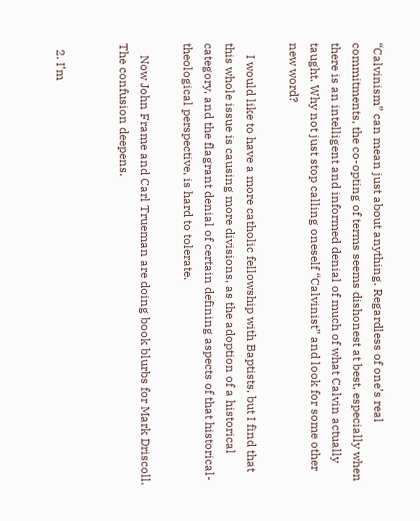“Calvinism” can mean just about anything. Regardless of one’s real commitments, the co-opting of terms seems dishonest at best, especially when there is an intelligent and informed denial of much of what Calvin actually taught. Why not just stop calling oneself “Calvinist” and look for some other new word?

    I would like to have a more catholic fellowship with Baptists, but I find that this whole issue is causing more divisions, as the adoption of a historical category, and the flagrant denial of certain defining aspects of that historical-theological perspective, is hard to tolerate.

    Now John Frame and Carl Trueman are doing book blurbs for Mark Driscoll. The confusion deepens.


  2. I’m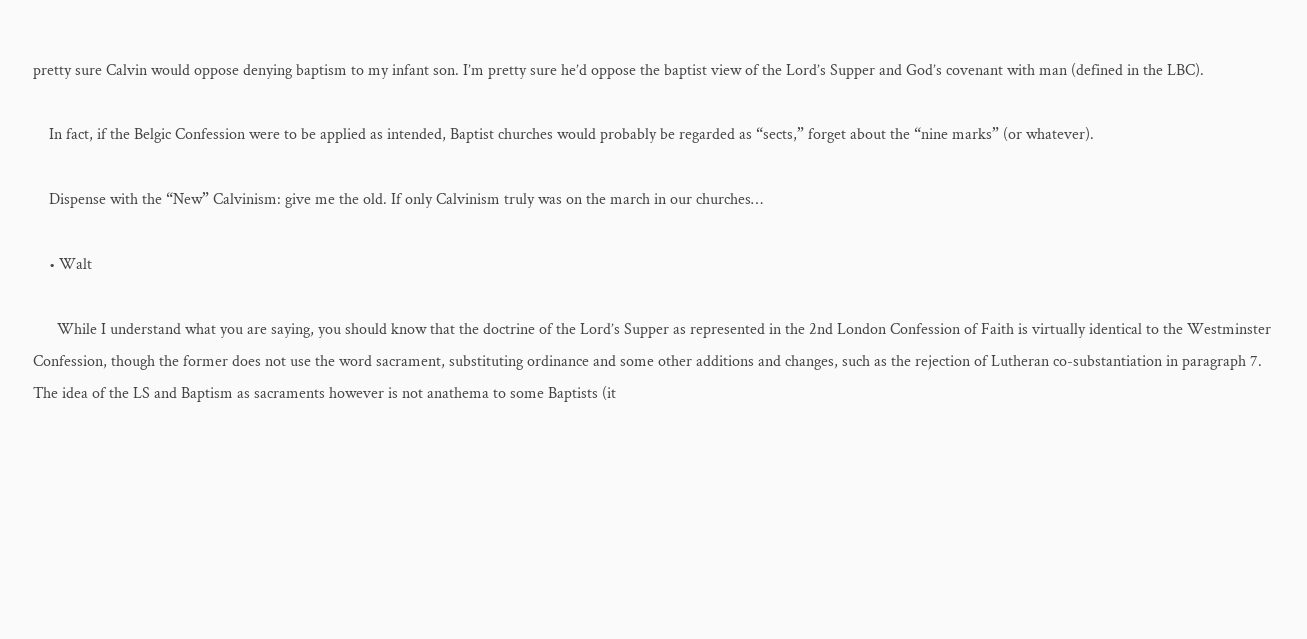pretty sure Calvin would oppose denying baptism to my infant son. I’m pretty sure he’d oppose the baptist view of the Lord’s Supper and God’s covenant with man (defined in the LBC).

    In fact, if the Belgic Confession were to be applied as intended, Baptist churches would probably be regarded as “sects,” forget about the “nine marks” (or whatever).

    Dispense with the “New” Calvinism: give me the old. If only Calvinism truly was on the march in our churches…

    • Walt

      While I understand what you are saying, you should know that the doctrine of the Lord’s Supper as represented in the 2nd London Confession of Faith is virtually identical to the Westminster Confession, though the former does not use the word sacrament, substituting ordinance and some other additions and changes, such as the rejection of Lutheran co-substantiation in paragraph 7. The idea of the LS and Baptism as sacraments however is not anathema to some Baptists (it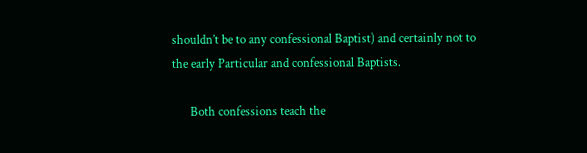shouldn’t be to any confessional Baptist) and certainly not to the early Particular and confessional Baptists.

      Both confessions teach the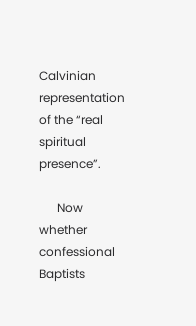Calvinian representation of the “real spiritual presence”.

      Now whether confessional Baptists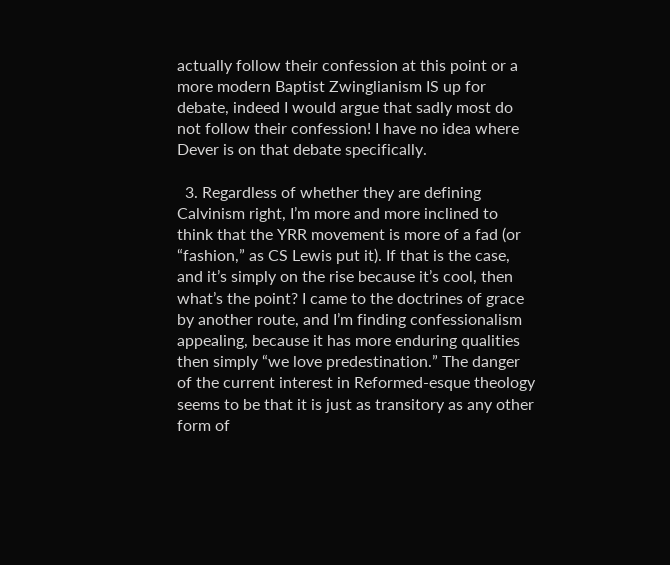actually follow their confession at this point or a more modern Baptist Zwinglianism IS up for debate, indeed I would argue that sadly most do not follow their confession! I have no idea where Dever is on that debate specifically.

  3. Regardless of whether they are defining Calvinism right, I’m more and more inclined to think that the YRR movement is more of a fad (or “fashion,” as CS Lewis put it). If that is the case, and it’s simply on the rise because it’s cool, then what’s the point? I came to the doctrines of grace by another route, and I’m finding confessionalism appealing, because it has more enduring qualities then simply “we love predestination.” The danger of the current interest in Reformed-esque theology seems to be that it is just as transitory as any other form of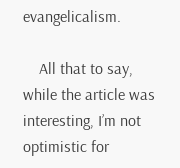evangelicalism.

    All that to say, while the article was interesting, I’m not optimistic for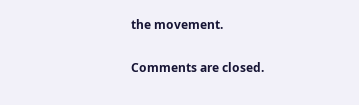the movement.

Comments are closed.